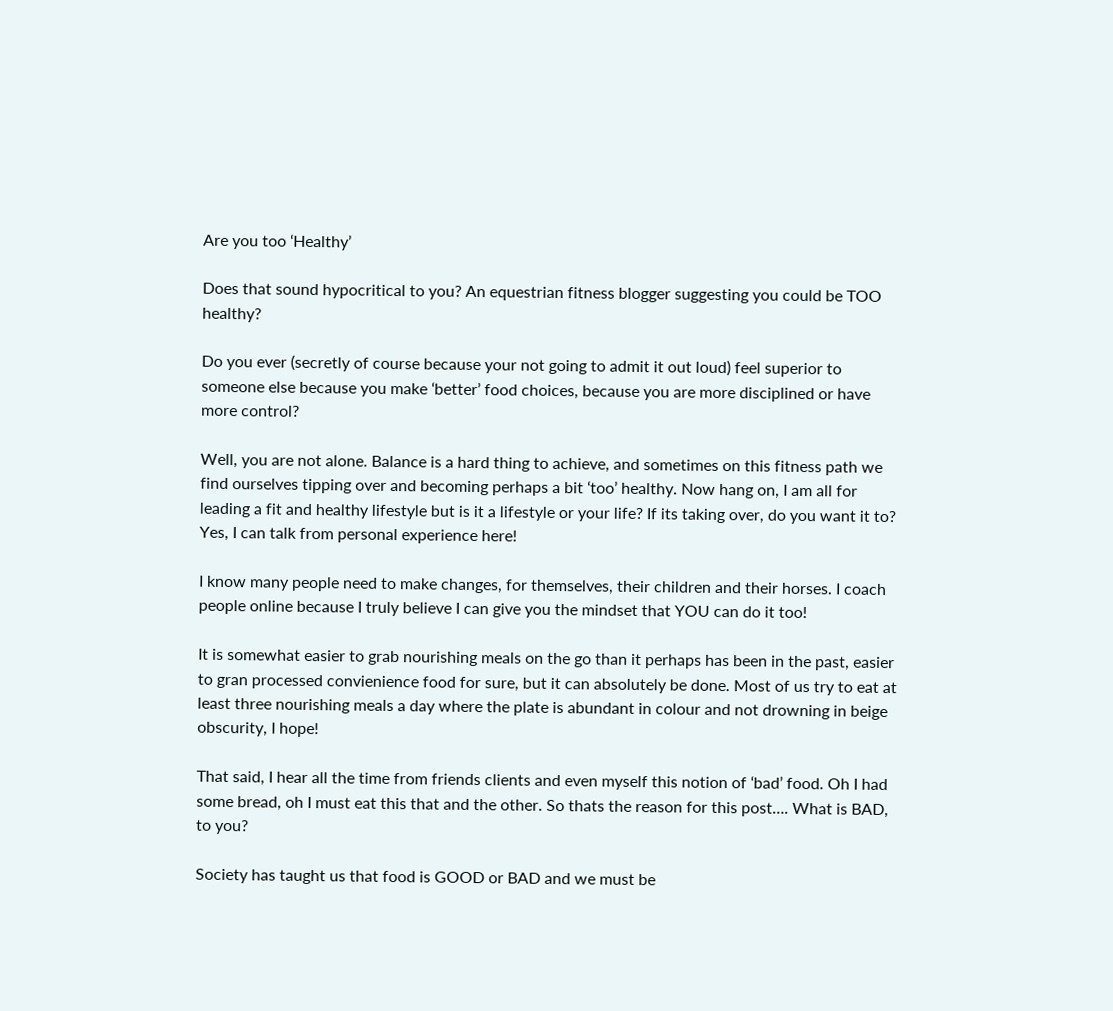Are you too ‘Healthy’

Does that sound hypocritical to you? An equestrian fitness blogger suggesting you could be TOO healthy?

Do you ever (secretly of course because your not going to admit it out loud) feel superior to someone else because you make ‘better’ food choices, because you are more disciplined or have more control?

Well, you are not alone. Balance is a hard thing to achieve, and sometimes on this fitness path we find ourselves tipping over and becoming perhaps a bit ‘too’ healthy. Now hang on, I am all for leading a fit and healthy lifestyle but is it a lifestyle or your life? If its taking over, do you want it to? Yes, I can talk from personal experience here!

I know many people need to make changes, for themselves, their children and their horses. I coach people online because I truly believe I can give you the mindset that YOU can do it too!

It is somewhat easier to grab nourishing meals on the go than it perhaps has been in the past, easier to gran processed convienience food for sure, but it can absolutely be done. Most of us try to eat at least three nourishing meals a day where the plate is abundant in colour and not drowning in beige obscurity, I hope!

That said, I hear all the time from friends clients and even myself this notion of ‘bad’ food. Oh I had some bread, oh I must eat this that and the other. So thats the reason for this post…. What is BAD, to you?

Society has taught us that food is GOOD or BAD and we must be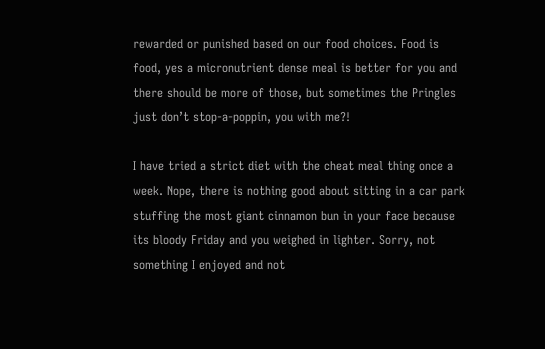rewarded or punished based on our food choices. Food is food, yes a micronutrient dense meal is better for you and there should be more of those, but sometimes the Pringles just don’t stop-a-poppin, you with me?!

I have tried a strict diet with the cheat meal thing once a week. Nope, there is nothing good about sitting in a car park stuffing the most giant cinnamon bun in your face because its bloody Friday and you weighed in lighter. Sorry, not something I enjoyed and not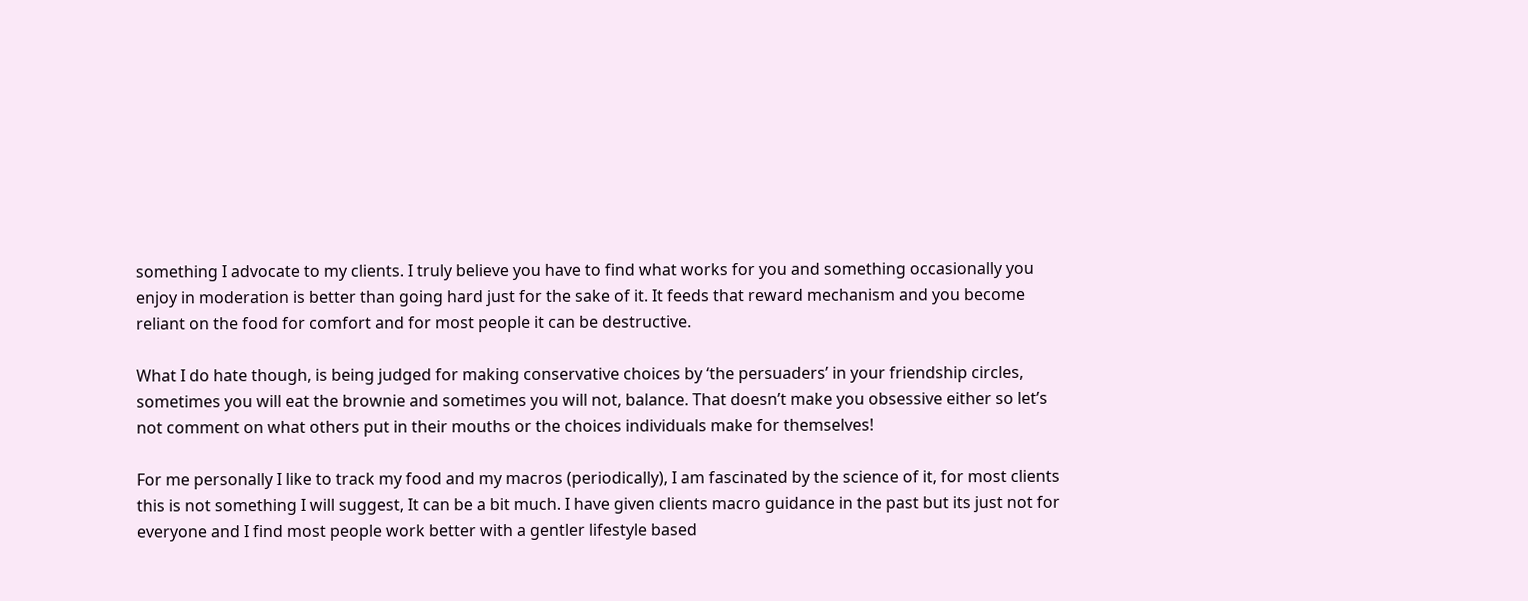something I advocate to my clients. I truly believe you have to find what works for you and something occasionally you enjoy in moderation is better than going hard just for the sake of it. It feeds that reward mechanism and you become reliant on the food for comfort and for most people it can be destructive.

What I do hate though, is being judged for making conservative choices by ‘the persuaders’ in your friendship circles, sometimes you will eat the brownie and sometimes you will not, balance. That doesn’t make you obsessive either so let’s not comment on what others put in their mouths or the choices individuals make for themselves!

For me personally I like to track my food and my macros (periodically), I am fascinated by the science of it, for most clients this is not something I will suggest, It can be a bit much. I have given clients macro guidance in the past but its just not for everyone and I find most people work better with a gentler lifestyle based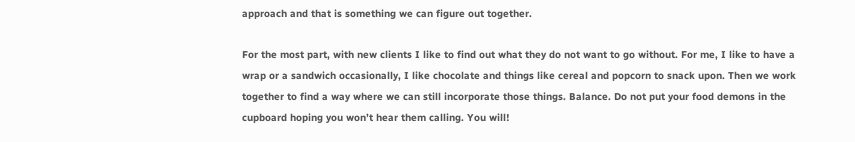approach and that is something we can figure out together.

For the most part, with new clients I like to find out what they do not want to go without. For me, I like to have a wrap or a sandwich occasionally, I like chocolate and things like cereal and popcorn to snack upon. Then we work together to find a way where we can still incorporate those things. Balance. Do not put your food demons in the cupboard hoping you won’t hear them calling. You will!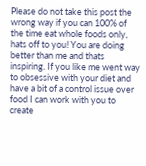Please do not take this post the wrong way if you can 100% of the time eat whole foods only, hats off to you! You are doing better than me and thats inspiring. If you like me went way to obsessive with your diet and have a bit of a control issue over food I can work with you to create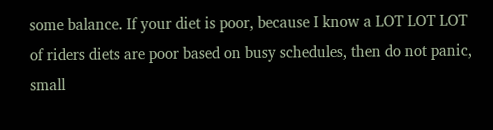some balance. If your diet is poor, because I know a LOT LOT LOT of riders diets are poor based on busy schedules, then do not panic, small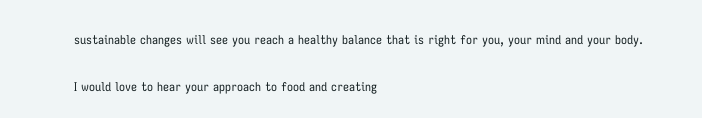sustainable changes will see you reach a healthy balance that is right for you, your mind and your body.

I would love to hear your approach to food and creating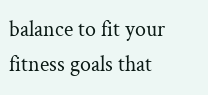balance to fit your fitness goals that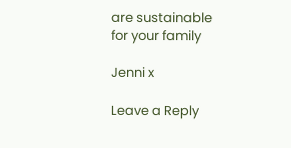are sustainable for your family

Jenni x

Leave a Reply